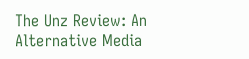The Unz Review: An Alternative Media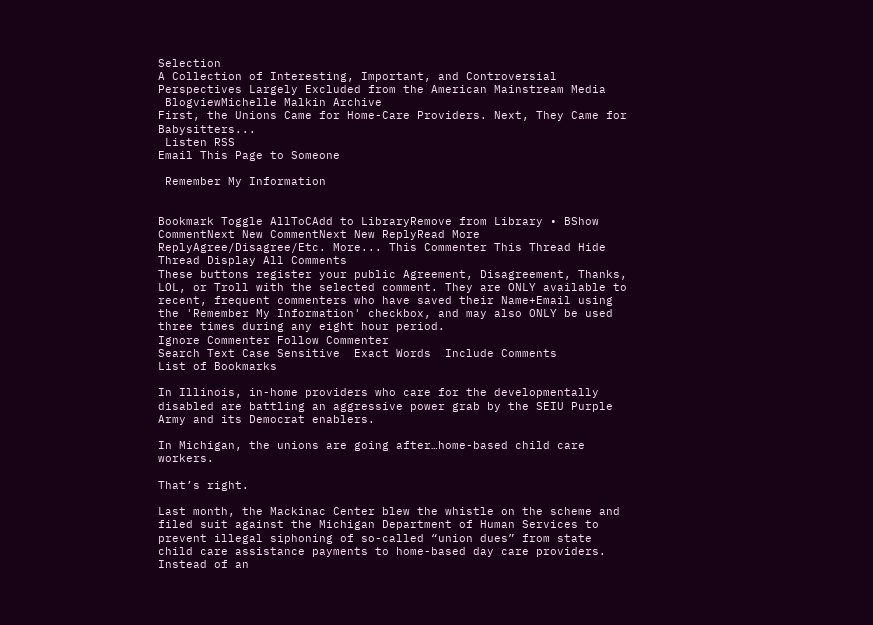Selection
A Collection of Interesting, Important, and Controversial Perspectives Largely Excluded from the American Mainstream Media
 BlogviewMichelle Malkin Archive
First, the Unions Came for Home-Care Providers. Next, They Came for Babysitters...
 Listen RSS
Email This Page to Someone

 Remember My Information


Bookmark Toggle AllToCAdd to LibraryRemove from Library • BShow CommentNext New CommentNext New ReplyRead More
ReplyAgree/Disagree/Etc. More... This Commenter This Thread Hide Thread Display All Comments
These buttons register your public Agreement, Disagreement, Thanks, LOL, or Troll with the selected comment. They are ONLY available to recent, frequent commenters who have saved their Name+Email using the 'Remember My Information' checkbox, and may also ONLY be used three times during any eight hour period.
Ignore Commenter Follow Commenter
Search Text Case Sensitive  Exact Words  Include Comments
List of Bookmarks

In Illinois, in-home providers who care for the developmentally disabled are battling an aggressive power grab by the SEIU Purple Army and its Democrat enablers.

In Michigan, the unions are going after…home-based child care workers.

That’s right.

Last month, the Mackinac Center blew the whistle on the scheme and filed suit against the Michigan Department of Human Services to prevent illegal siphoning of so-called “union dues” from state child care assistance payments to home-based day care providers. Instead of an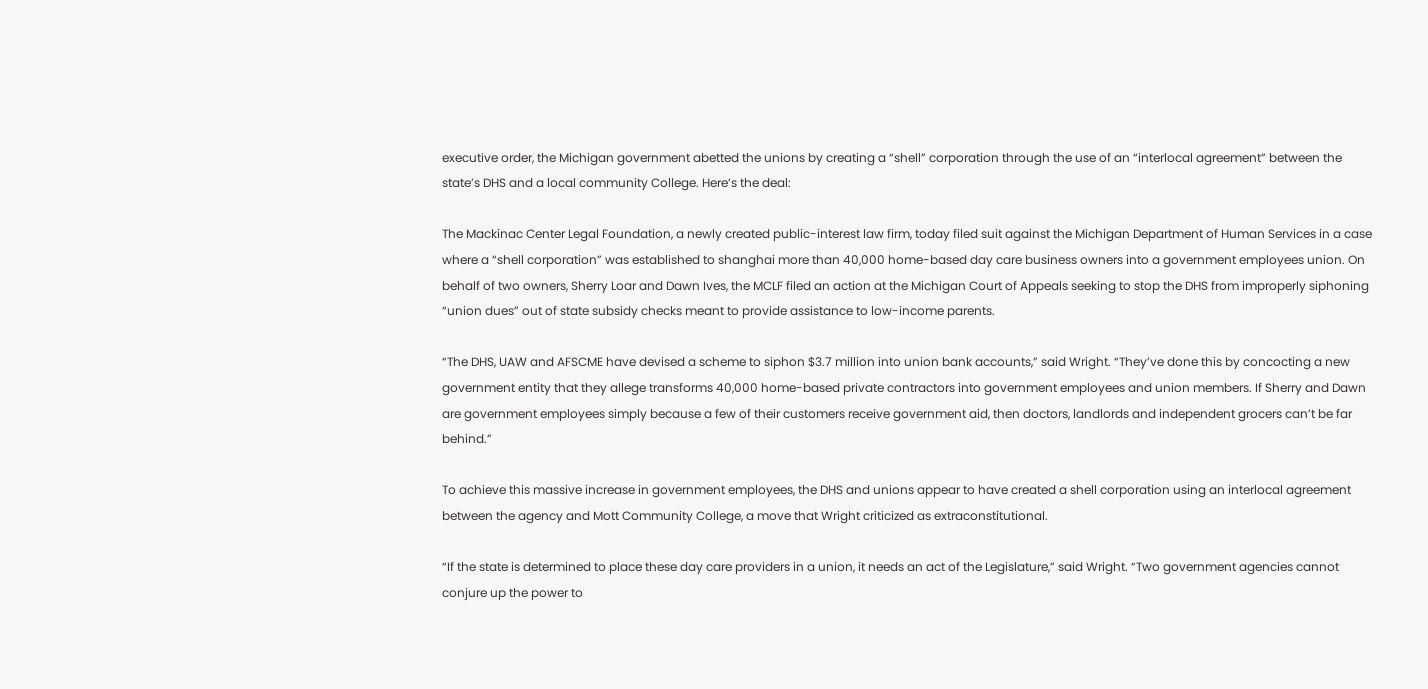executive order, the Michigan government abetted the unions by creating a “shell” corporation through the use of an “interlocal agreement” between the state’s DHS and a local community College. Here’s the deal:

The Mackinac Center Legal Foundation, a newly created public-interest law firm, today filed suit against the Michigan Department of Human Services in a case where a “shell corporation” was established to shanghai more than 40,000 home-based day care business owners into a government employees union. On behalf of two owners, Sherry Loar and Dawn Ives, the MCLF filed an action at the Michigan Court of Appeals seeking to stop the DHS from improperly siphoning “union dues” out of state subsidy checks meant to provide assistance to low-income parents.

“The DHS, UAW and AFSCME have devised a scheme to siphon $3.7 million into union bank accounts,” said Wright. “They’ve done this by concocting a new government entity that they allege transforms 40,000 home-based private contractors into government employees and union members. If Sherry and Dawn are government employees simply because a few of their customers receive government aid, then doctors, landlords and independent grocers can’t be far behind.”

To achieve this massive increase in government employees, the DHS and unions appear to have created a shell corporation using an interlocal agreement between the agency and Mott Community College, a move that Wright criticized as extraconstitutional.

“If the state is determined to place these day care providers in a union, it needs an act of the Legislature,” said Wright. “Two government agencies cannot conjure up the power to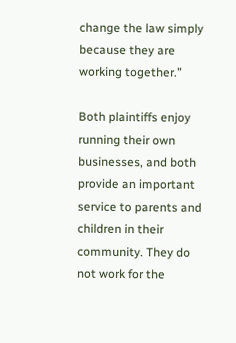change the law simply because they are working together.”

Both plaintiffs enjoy running their own businesses, and both provide an important service to parents and children in their community. They do not work for the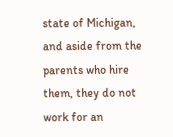state of Michigan, and aside from the parents who hire them, they do not work for an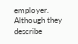employer. Although they describe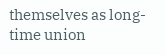themselves as long-time union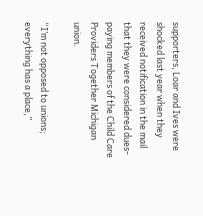supporters, Loar and Ives were shocked last year when they received notification in the mail that they were considered dues-paying members of the Child Care Providers Together Michigan union.

“I’m not opposed to unions; everything has a place,”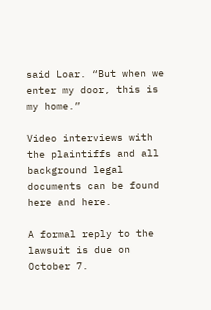said Loar. “But when we enter my door, this is my home.”

Video interviews with the plaintiffs and all background legal documents can be found here and here.

A formal reply to the lawsuit is due on October 7.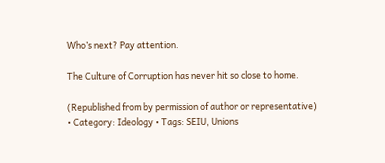Who’s next? Pay attention.

The Culture of Corruption has never hit so close to home.

(Republished from by permission of author or representative)
• Category: Ideology • Tags: SEIU, Unions